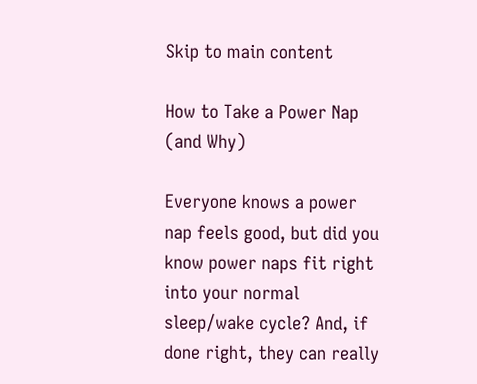Skip to main content

How to Take a Power Nap (and Why)

Everyone knows a power nap feels good, but did you know power naps fit right into your normal sleep/wake cycle? And, if done right, they can really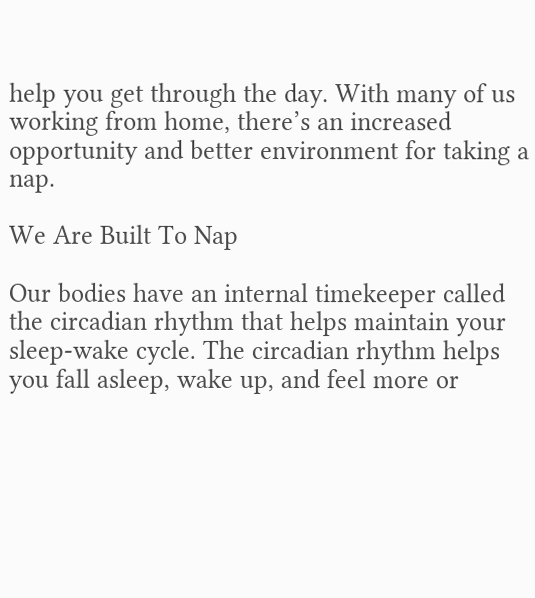help you get through the day. With many of us working from home, there’s an increased opportunity and better environment for taking a nap.

We Are Built To Nap

Our bodies have an internal timekeeper called the circadian rhythm that helps maintain your sleep-wake cycle. The circadian rhythm helps you fall asleep, wake up, and feel more or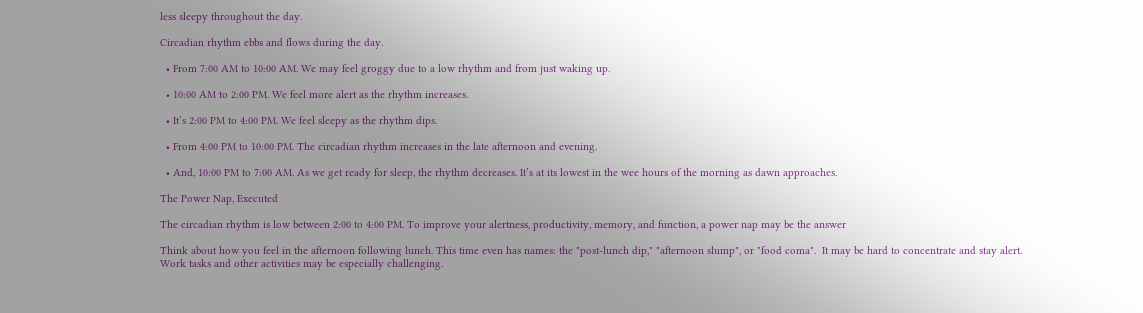less sleepy throughout the day.

Circadian rhythm ebbs and flows during the day.

  • From 7:00 AM to 10:00 AM. We may feel groggy due to a low rhythm and from just waking up.

  • 10:00 AM to 2:00 PM. We feel more alert as the rhythm increases.

  • It’s 2:00 PM to 4:00 PM. We feel sleepy as the rhythm dips.

  • From 4:00 PM to 10:00 PM. The circadian rhythm increases in the late afternoon and evening.

  • And, 10:00 PM to 7:00 AM. As we get ready for sleep, the rhythm decreases. It’s at its lowest in the wee hours of the morning as dawn approaches.

The Power Nap, Executed

The circadian rhythm is low between 2:00 to 4:00 PM. To improve your alertness, productivity, memory, and function, a power nap may be the answer

Think about how you feel in the afternoon following lunch. This time even has names: the "post-lunch dip," "afternoon slump", or "food coma".  It may be hard to concentrate and stay alert. Work tasks and other activities may be especially challenging.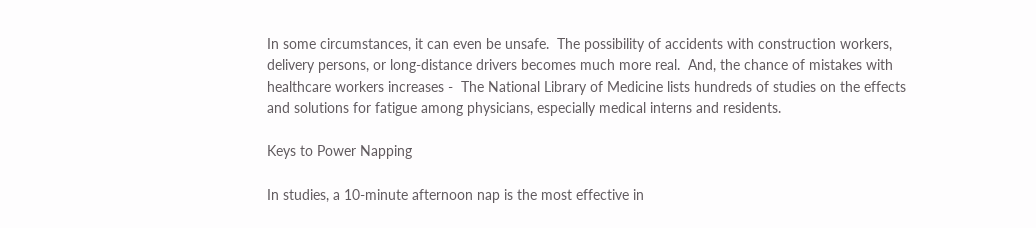In some circumstances, it can even be unsafe.  The possibility of accidents with construction workers, delivery persons, or long-distance drivers becomes much more real.  And, the chance of mistakes with healthcare workers increases -  The National Library of Medicine lists hundreds of studies on the effects and solutions for fatigue among physicians, especially medical interns and residents.

Keys to Power Napping

In studies, a 10-minute afternoon nap is the most effective in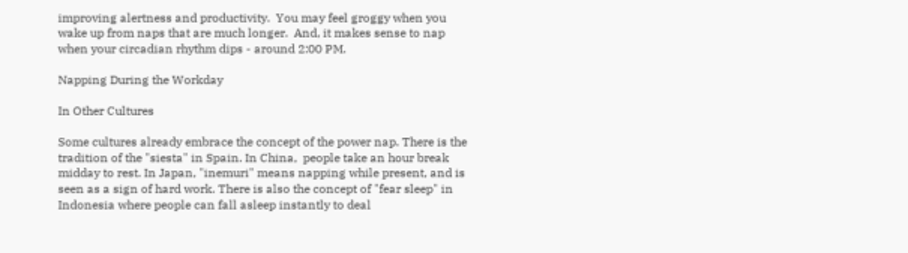improving alertness and productivity.  You may feel groggy when you wake up from naps that are much longer.  And, it makes sense to nap when your circadian rhythm dips - around 2:00 PM.

Napping During the Workday

In Other Cultures

Some cultures already embrace the concept of the power nap. There is the tradition of the "siesta" in Spain. In China,  people take an hour break midday to rest. In Japan, "inemuri" means napping while present, and is seen as a sign of hard work. There is also the concept of "fear sleep" in Indonesia where people can fall asleep instantly to deal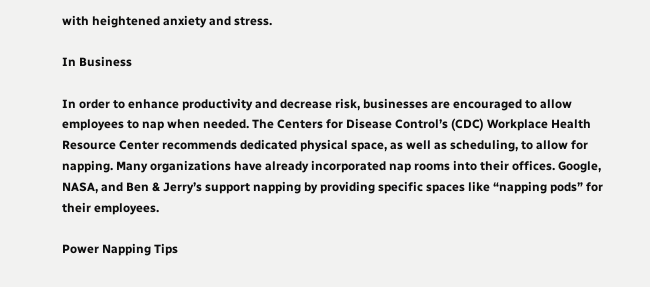with heightened anxiety and stress.

In Business

In order to enhance productivity and decrease risk, businesses are encouraged to allow employees to nap when needed. The Centers for Disease Control’s (CDC) Workplace Health Resource Center recommends dedicated physical space, as well as scheduling, to allow for napping. Many organizations have already incorporated nap rooms into their offices. Google, NASA, and Ben & Jerry’s support napping by providing specific spaces like “napping pods” for their employees.

Power Napping Tips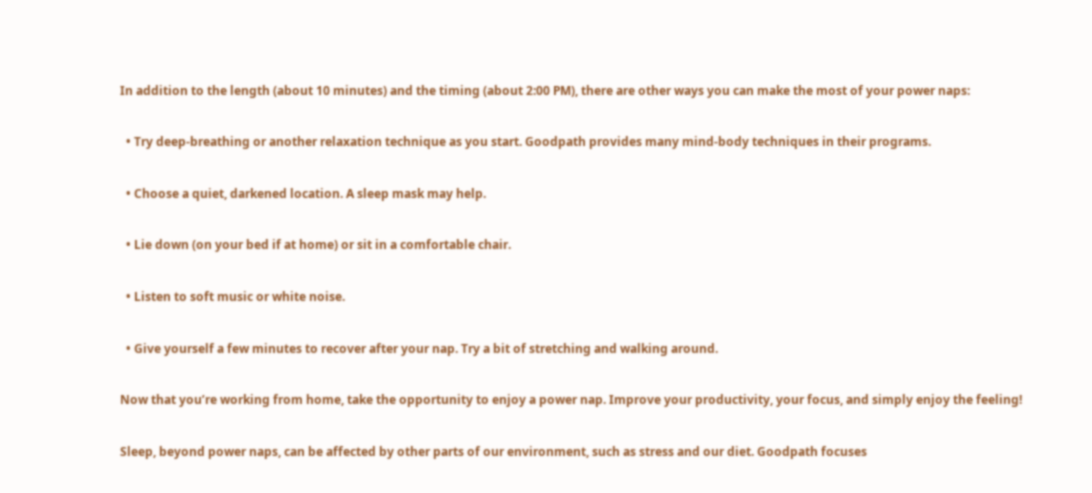In addition to the length (about 10 minutes) and the timing (about 2:00 PM), there are other ways you can make the most of your power naps:

  • Try deep-breathing or another relaxation technique as you start. Goodpath provides many mind-body techniques in their programs.

  • Choose a quiet, darkened location. A sleep mask may help.

  • Lie down (on your bed if at home) or sit in a comfortable chair.

  • Listen to soft music or white noise.

  • Give yourself a few minutes to recover after your nap. Try a bit of stretching and walking around.

Now that you’re working from home, take the opportunity to enjoy a power nap. Improve your productivity, your focus, and simply enjoy the feeling!

Sleep, beyond power naps, can be affected by other parts of our environment, such as stress and our diet. Goodpath focuses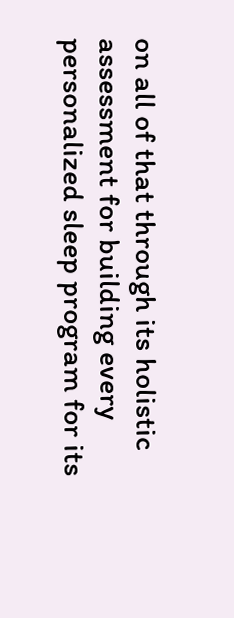on all of that through its holistic assessment for building every personalized sleep program for its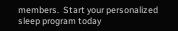members.  Start your personalized sleep program today